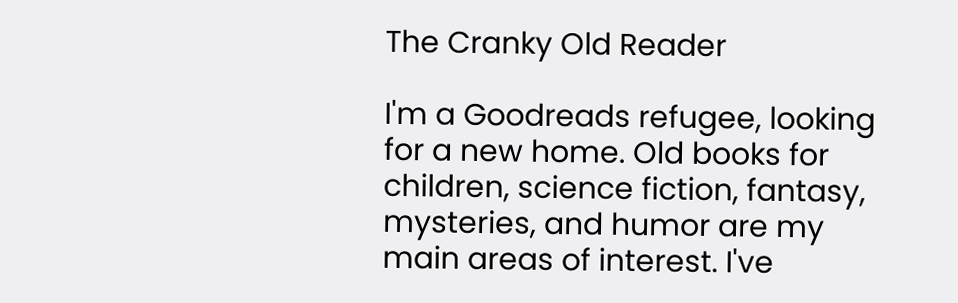The Cranky Old Reader

I'm a Goodreads refugee, looking for a new home. Old books for children, science fiction, fantasy, mysteries, and humor are my main areas of interest. I've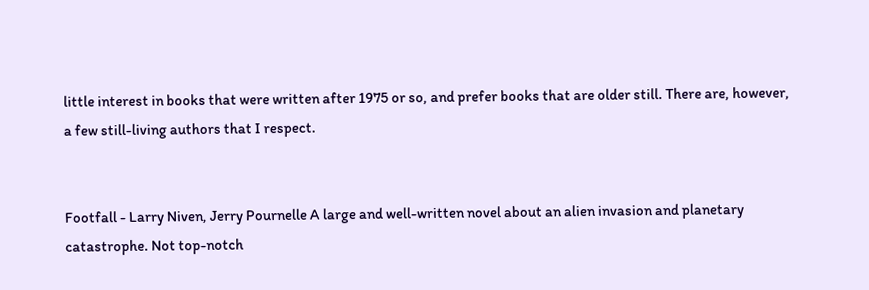little interest in books that were written after 1975 or so, and prefer books that are older still. There are, however, a few still-living authors that I respect.


Footfall - Larry Niven, Jerry Pournelle A large and well-written novel about an alien invasion and planetary catastrophe. Not top-notch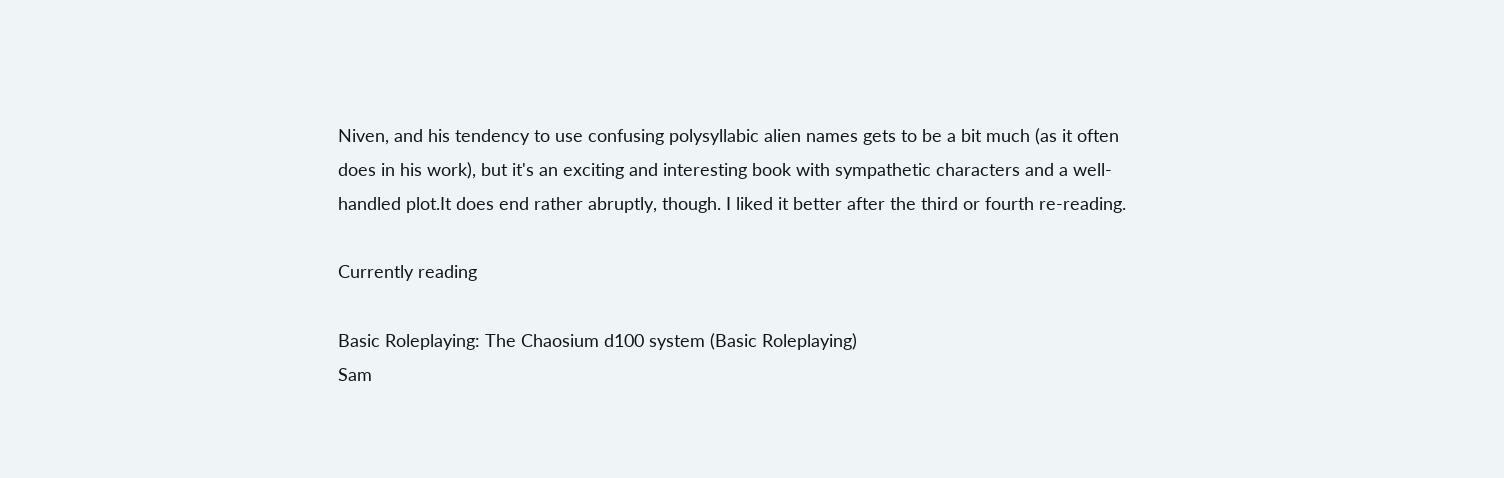Niven, and his tendency to use confusing polysyllabic alien names gets to be a bit much (as it often does in his work), but it's an exciting and interesting book with sympathetic characters and a well-handled plot.It does end rather abruptly, though. I liked it better after the third or fourth re-reading.

Currently reading

Basic Roleplaying: The Chaosium d100 system (Basic Roleplaying)
Sam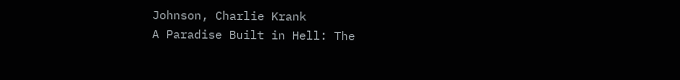Johnson, Charlie Krank
A Paradise Built in Hell: The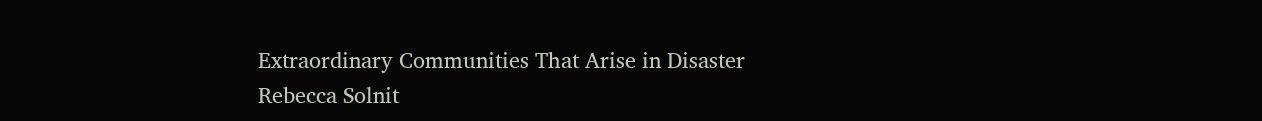Extraordinary Communities That Arise in Disaster
Rebecca Solnit